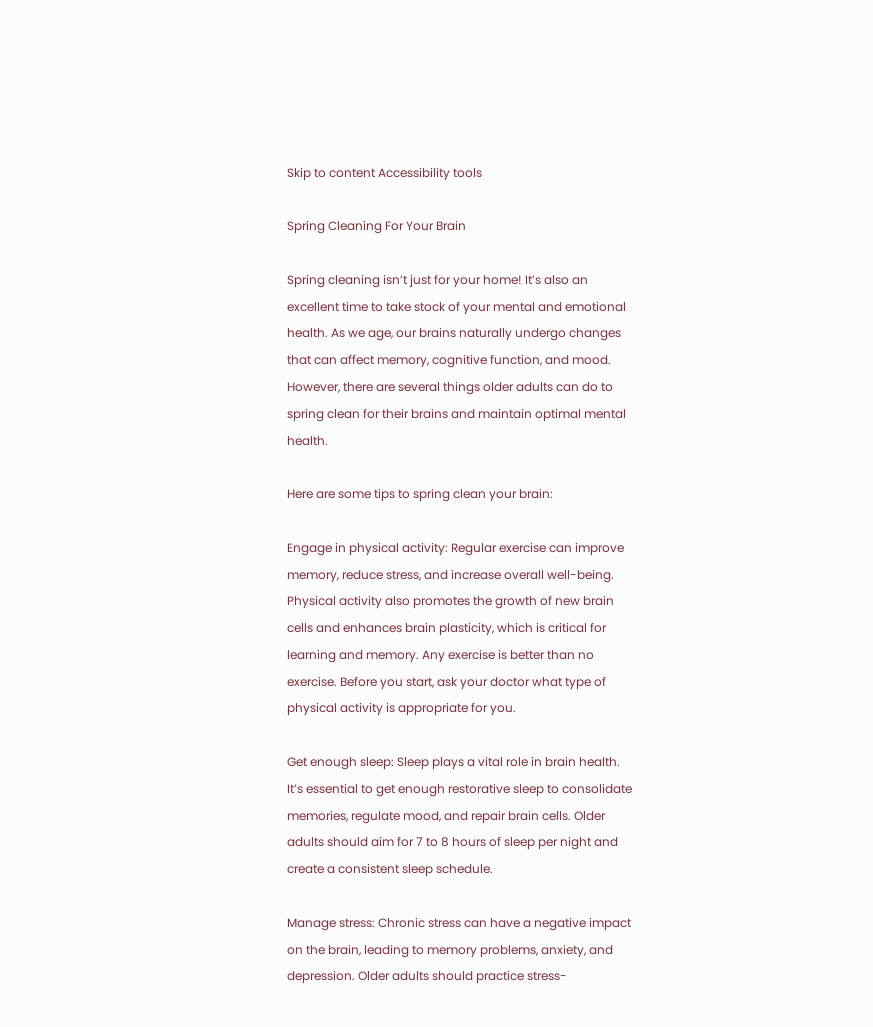Skip to content Accessibility tools

Spring Cleaning For Your Brain

Spring cleaning isn’t just for your home! It’s also an excellent time to take stock of your mental and emotional health. As we age, our brains naturally undergo changes that can affect memory, cognitive function, and mood. However, there are several things older adults can do to spring clean for their brains and maintain optimal mental health.

Here are some tips to spring clean your brain:

Engage in physical activity: Regular exercise can improve memory, reduce stress, and increase overall well-being. Physical activity also promotes the growth of new brain cells and enhances brain plasticity, which is critical for learning and memory. Any exercise is better than no exercise. Before you start, ask your doctor what type of physical activity is appropriate for you.

Get enough sleep: Sleep plays a vital role in brain health. It’s essential to get enough restorative sleep to consolidate memories, regulate mood, and repair brain cells. Older adults should aim for 7 to 8 hours of sleep per night and create a consistent sleep schedule.

Manage stress: Chronic stress can have a negative impact on the brain, leading to memory problems, anxiety, and depression. Older adults should practice stress-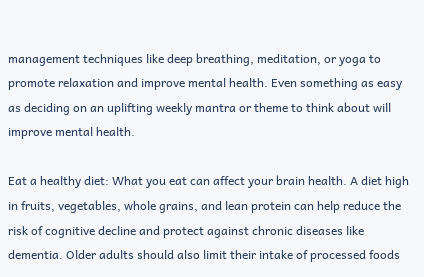management techniques like deep breathing, meditation, or yoga to promote relaxation and improve mental health. Even something as easy as deciding on an uplifting weekly mantra or theme to think about will improve mental health.

Eat a healthy diet: What you eat can affect your brain health. A diet high in fruits, vegetables, whole grains, and lean protein can help reduce the risk of cognitive decline and protect against chronic diseases like dementia. Older adults should also limit their intake of processed foods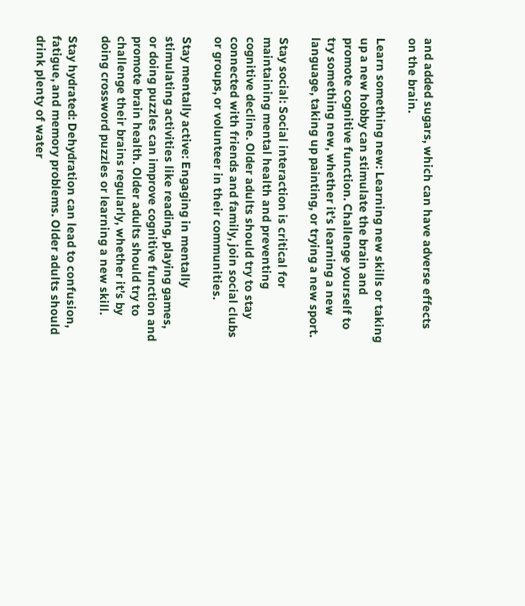and added sugars, which can have adverse effects on the brain.

Learn something new: Learning new skills or taking up a new hobby can stimulate the brain and promote cognitive function. Challenge yourself to try something new, whether it’s learning a new language, taking up painting, or trying a new sport.

Stay social: Social interaction is critical for maintaining mental health and preventing cognitive decline. Older adults should try to stay connected with friends and family, join social clubs or groups, or volunteer in their communities.

Stay mentally active: Engaging in mentally stimulating activities like reading, playing games, or doing puzzles can improve cognitive function and promote brain health. Older adults should try to challenge their brains regularly, whether it’s by doing crossword puzzles or learning a new skill.

Stay hydrated: Dehydration can lead to confusion, fatigue, and memory problems. Older adults should drink plenty of water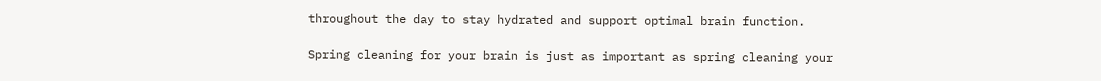throughout the day to stay hydrated and support optimal brain function.

Spring cleaning for your brain is just as important as spring cleaning your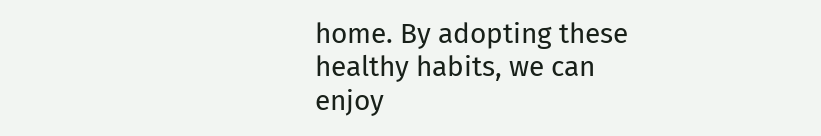home. By adopting these healthy habits, we can enjoy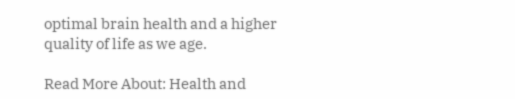optimal brain health and a higher quality of life as we age.

Read More About: Health and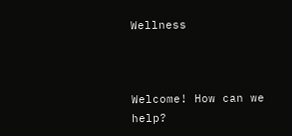Wellness



Welcome! How can we help?